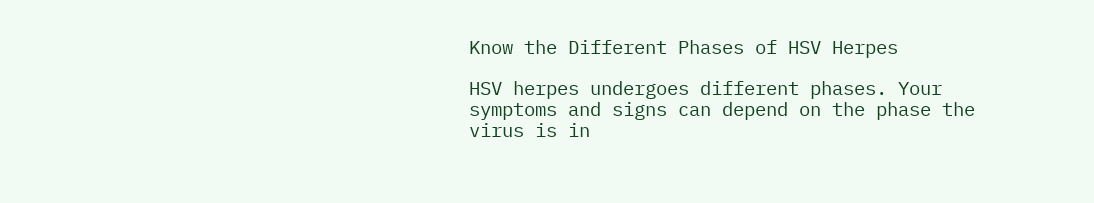Know the Different Phases of HSV Herpes

HSV herpes undergoes different phases. Your symptoms and signs can depend on the phase the virus is in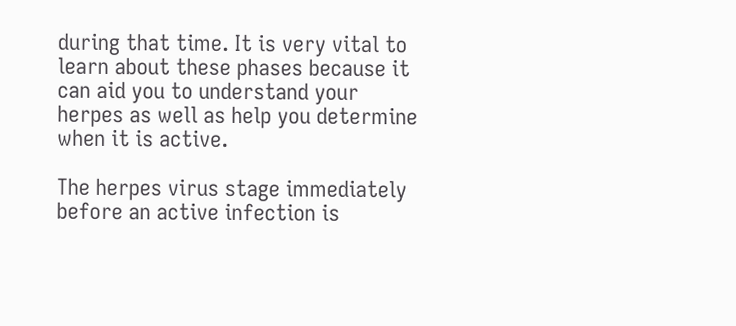during that time. It is very vital to learn about these phases because it can aid you to understand your herpes as well as help you determine when it is active.

The herpes virus stage immediately before an active infection is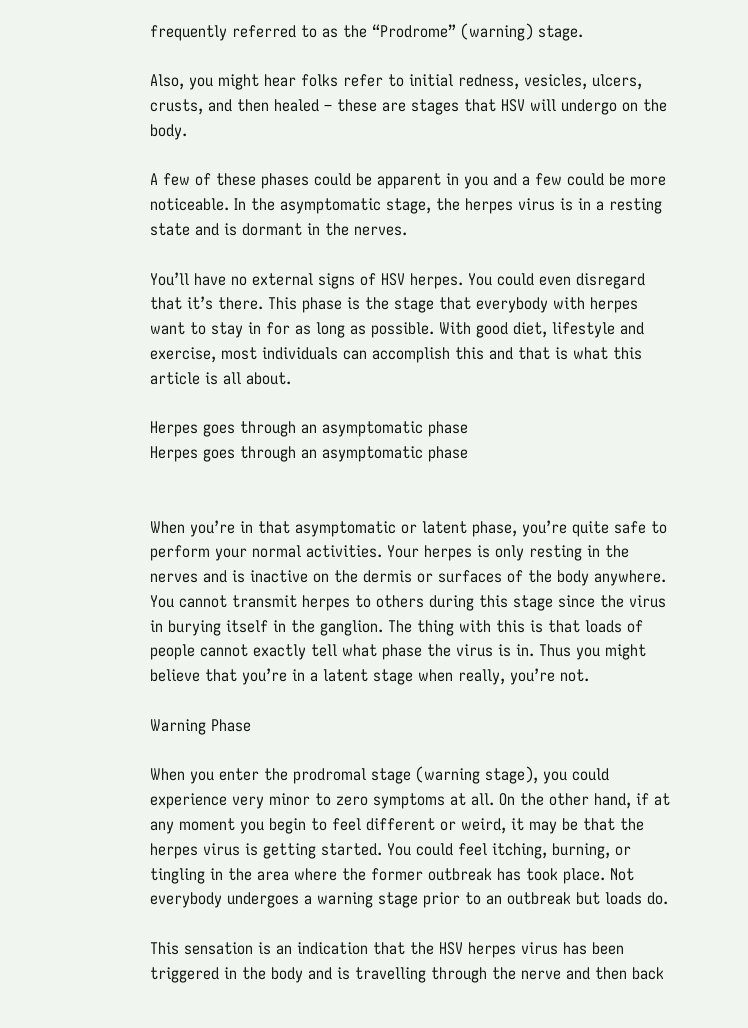frequently referred to as the “Prodrome” (warning) stage.

Also, you might hear folks refer to initial redness, vesicles, ulcers, crusts, and then healed – these are stages that HSV will undergo on the body.

A few of these phases could be apparent in you and a few could be more noticeable. In the asymptomatic stage, the herpes virus is in a resting state and is dormant in the nerves.

You’ll have no external signs of HSV herpes. You could even disregard that it’s there. This phase is the stage that everybody with herpes want to stay in for as long as possible. With good diet, lifestyle and exercise, most individuals can accomplish this and that is what this article is all about.

Herpes goes through an asymptomatic phase
Herpes goes through an asymptomatic phase


When you’re in that asymptomatic or latent phase, you’re quite safe to perform your normal activities. Your herpes is only resting in the nerves and is inactive on the dermis or surfaces of the body anywhere. You cannot transmit herpes to others during this stage since the virus in burying itself in the ganglion. The thing with this is that loads of people cannot exactly tell what phase the virus is in. Thus you might believe that you’re in a latent stage when really, you’re not.

Warning Phase

When you enter the prodromal stage (warning stage), you could experience very minor to zero symptoms at all. On the other hand, if at any moment you begin to feel different or weird, it may be that the herpes virus is getting started. You could feel itching, burning, or tingling in the area where the former outbreak has took place. Not everybody undergoes a warning stage prior to an outbreak but loads do.

This sensation is an indication that the HSV herpes virus has been triggered in the body and is travelling through the nerve and then back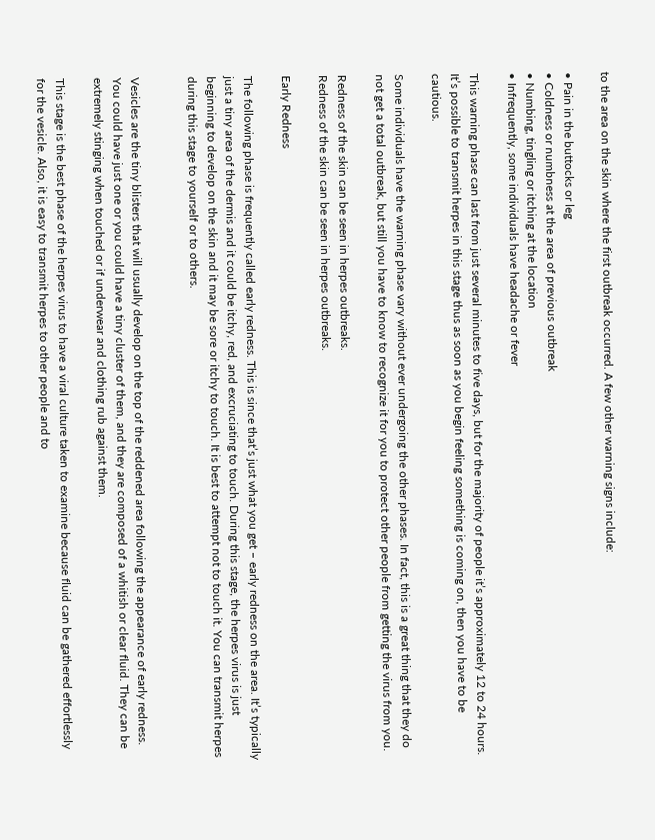to the area on the skin where the first outbreak occurred. A few other warning signs include:

• Pain in the buttocks or leg
• Coldness or numbness at the area of previous outbreak
• Numbing, tingling or itching at the location
• Infrequently, some individuals have headache or fever

This warning phase can last from just several minutes to five days, but for the majority of people it’s approximately 12 to 24 hours. It’s possible to transmit herpes in this stage thus as soon as you begin feeling something is coming on, then you have to be cautious.

Some individuals have the warning phase vary without ever undergoing the other phases. In fact, this is a great thing that they do not get a total outbreak, but still you have to know to recognize it for you to protect other people from getting the virus from you.

Redness of the skin can be seen in herpes outbreaks.
Redness of the skin can be seen in herpes outbreaks.

Early Redness

The following phase is frequently called early redness. This is since that’s just what you get – early redness on the area. It’s typically just a tiny area of the dermis and it could be itchy, red, and excruciating to touch. During this stage, the herpes virus is just beginning to develop on the skin and it may be sore or itchy to touch. It is best to attempt not to touch it. You can transmit herpes during this stage to yourself or to others.


Vesicles are the tiny blisters that will usually develop on the top of the reddened area following the appearance of early redness. You could have just one or you could have a tiny cluster of them, and they are composed of a whitish or clear fluid. They can be extremely stinging when touched or if underwear and clothing rub against them.

This stage is the best phase of the herpes virus to have a viral culture taken to examine because fluid can be gathered effortlessly for the vesicle. Also, it is easy to transmit herpes to other people and to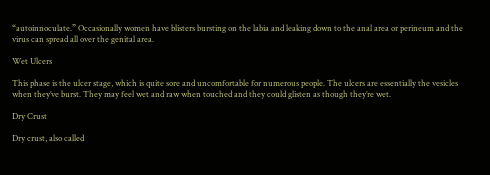“autoinnoculate.” Occasionally women have blisters bursting on the labia and leaking down to the anal area or perineum and the virus can spread all over the genital area.

Wet Ulcers

This phase is the ulcer stage, which is quite sore and uncomfortable for numerous people. The ulcers are essentially the vesicles when they’ve burst. They may feel wet and raw when touched and they could glisten as though they’re wet.

Dry Crust

Dry crust, also called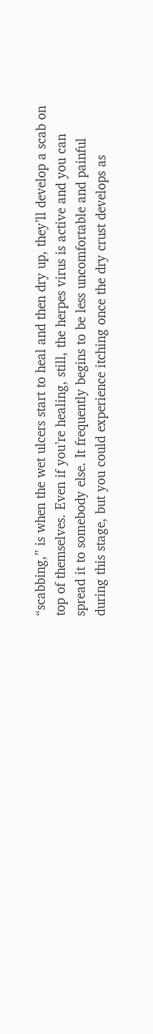“scabbing,” is when the wet ulcers start to heal and then dry up, they’ll develop a scab on top of themselves. Even if you’re healing, still, the herpes virus is active and you can spread it to somebody else. It frequently begins to be less uncomfortable and painful during this stage, but you could experience itching once the dry crust develops as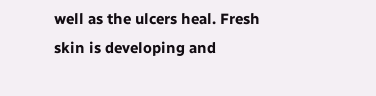well as the ulcers heal. Fresh skin is developing and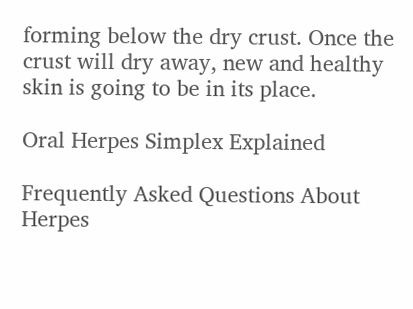forming below the dry crust. Once the crust will dry away, new and healthy skin is going to be in its place.

Oral Herpes Simplex Explained

Frequently Asked Questions About Herpes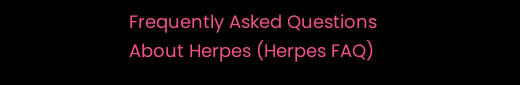Frequently Asked Questions About Herpes (Herpes FAQ)